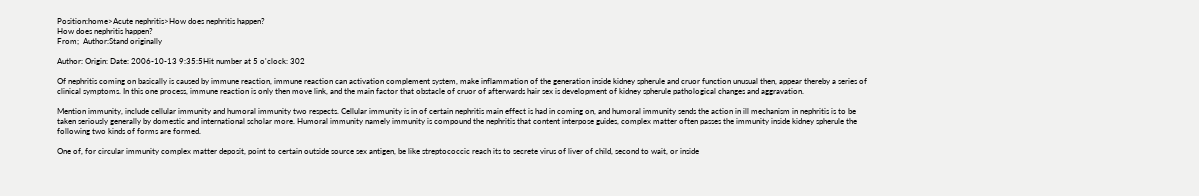Position:home>Acute nephritis>How does nephritis happen?
How does nephritis happen?
From;  Author:Stand originally

Author: Origin: Date: 2006-10-13 9:35:5Hit number at 5 o'clock: 302

Of nephritis coming on basically is caused by immune reaction, immune reaction can activation complement system, make inflammation of the generation inside kidney spherule and cruor function unusual then, appear thereby a series of clinical symptoms. In this one process, immune reaction is only then move link, and the main factor that obstacle of cruor of afterwards hair sex is development of kidney spherule pathological changes and aggravation.

Mention immunity, include cellular immunity and humoral immunity two respects. Cellular immunity is in of certain nephritis main effect is had in coming on, and humoral immunity sends the action in ill mechanism in nephritis is to be taken seriously generally by domestic and international scholar more. Humoral immunity namely immunity is compound the nephritis that content interpose guides, complex matter often passes the immunity inside kidney spherule the following two kinds of forms are formed.

One of, for circular immunity complex matter deposit, point to certain outside source sex antigen, be like streptococcic reach its to secrete virus of liver of child, second to wait, or inside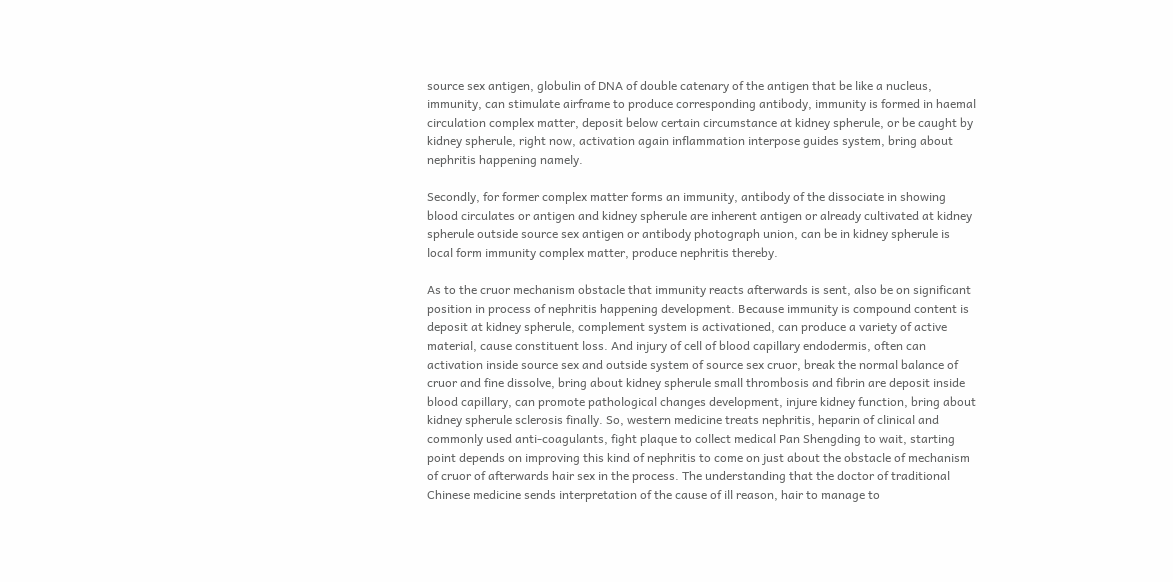source sex antigen, globulin of DNA of double catenary of the antigen that be like a nucleus, immunity, can stimulate airframe to produce corresponding antibody, immunity is formed in haemal circulation complex matter, deposit below certain circumstance at kidney spherule, or be caught by kidney spherule, right now, activation again inflammation interpose guides system, bring about nephritis happening namely.

Secondly, for former complex matter forms an immunity, antibody of the dissociate in showing blood circulates or antigen and kidney spherule are inherent antigen or already cultivated at kidney spherule outside source sex antigen or antibody photograph union, can be in kidney spherule is local form immunity complex matter, produce nephritis thereby.

As to the cruor mechanism obstacle that immunity reacts afterwards is sent, also be on significant position in process of nephritis happening development. Because immunity is compound content is deposit at kidney spherule, complement system is activationed, can produce a variety of active material, cause constituent loss. And injury of cell of blood capillary endodermis, often can activation inside source sex and outside system of source sex cruor, break the normal balance of cruor and fine dissolve, bring about kidney spherule small thrombosis and fibrin are deposit inside blood capillary, can promote pathological changes development, injure kidney function, bring about kidney spherule sclerosis finally. So, western medicine treats nephritis, heparin of clinical and commonly used anti-coagulants, fight plaque to collect medical Pan Shengding to wait, starting point depends on improving this kind of nephritis to come on just about the obstacle of mechanism of cruor of afterwards hair sex in the process. The understanding that the doctor of traditional Chinese medicine sends interpretation of the cause of ill reason, hair to manage to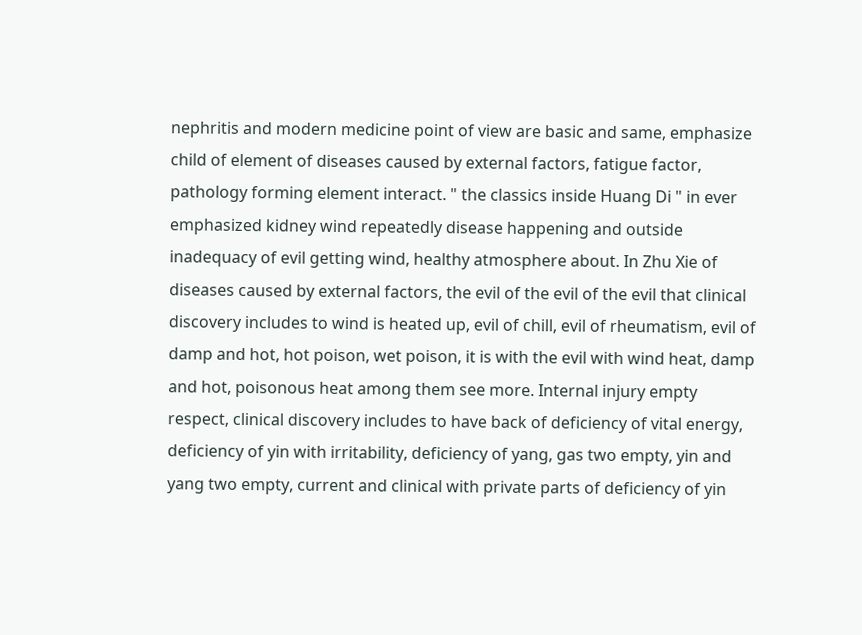nephritis and modern medicine point of view are basic and same, emphasize child of element of diseases caused by external factors, fatigue factor, pathology forming element interact. " the classics inside Huang Di " in ever emphasized kidney wind repeatedly disease happening and outside inadequacy of evil getting wind, healthy atmosphere about. In Zhu Xie of diseases caused by external factors, the evil of the evil of the evil that clinical discovery includes to wind is heated up, evil of chill, evil of rheumatism, evil of damp and hot, hot poison, wet poison, it is with the evil with wind heat, damp and hot, poisonous heat among them see more. Internal injury empty respect, clinical discovery includes to have back of deficiency of vital energy, deficiency of yin with irritability, deficiency of yang, gas two empty, yin and yang two empty, current and clinical with private parts of deficiency of yin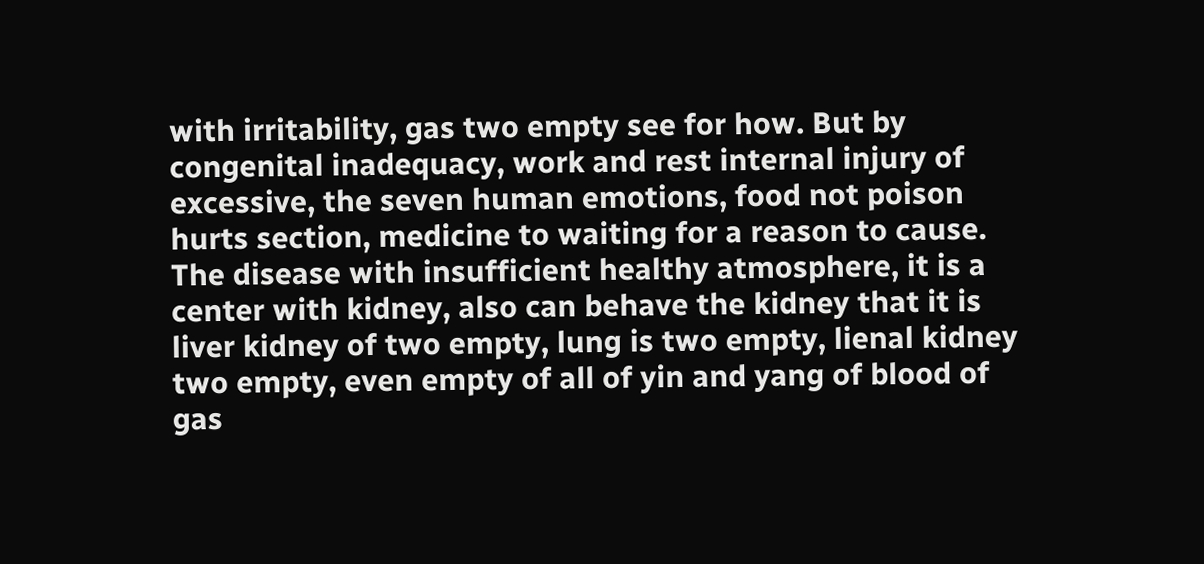with irritability, gas two empty see for how. But by congenital inadequacy, work and rest internal injury of excessive, the seven human emotions, food not poison hurts section, medicine to waiting for a reason to cause. The disease with insufficient healthy atmosphere, it is a center with kidney, also can behave the kidney that it is liver kidney of two empty, lung is two empty, lienal kidney two empty, even empty of all of yin and yang of blood of gas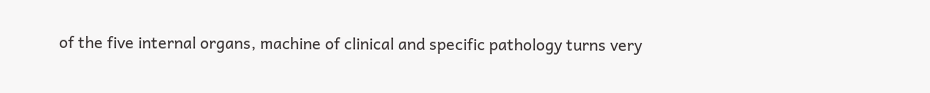of the five internal organs, machine of clinical and specific pathology turns very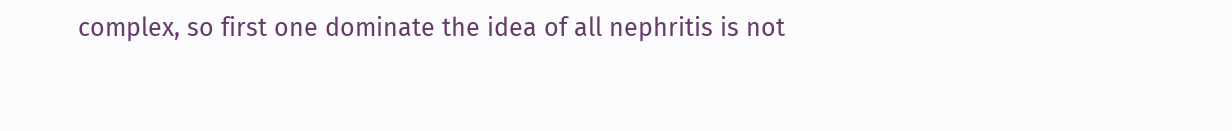complex, so first one dominate the idea of all nephritis is not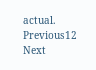actual.
Previous12 Next